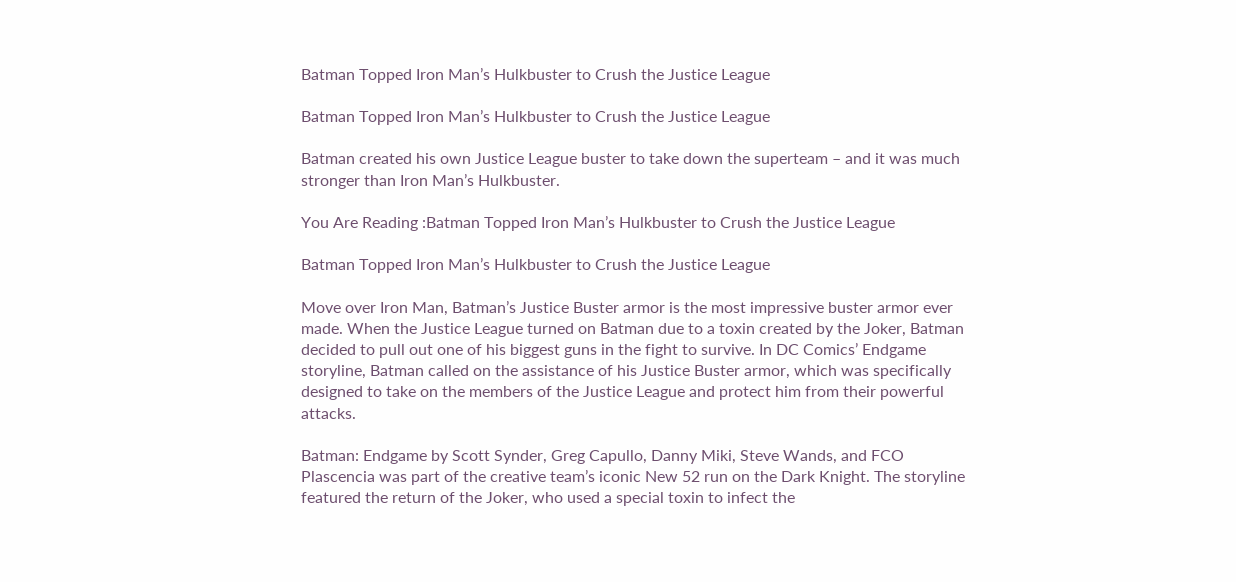Batman Topped Iron Man’s Hulkbuster to Crush the Justice League

Batman Topped Iron Man’s Hulkbuster to Crush the Justice League

Batman created his own Justice League buster to take down the superteam – and it was much stronger than Iron Man’s Hulkbuster.

You Are Reading :Batman Topped Iron Man’s Hulkbuster to Crush the Justice League

Batman Topped Iron Man’s Hulkbuster to Crush the Justice League

Move over Iron Man, Batman’s Justice Buster armor is the most impressive buster armor ever made. When the Justice League turned on Batman due to a toxin created by the Joker, Batman decided to pull out one of his biggest guns in the fight to survive. In DC Comics’ Endgame storyline, Batman called on the assistance of his Justice Buster armor, which was specifically designed to take on the members of the Justice League and protect him from their powerful attacks.

Batman: Endgame by Scott Synder, Greg Capullo, Danny Miki, Steve Wands, and FCO Plascencia was part of the creative team’s iconic New 52 run on the Dark Knight. The storyline featured the return of the Joker, who used a special toxin to infect the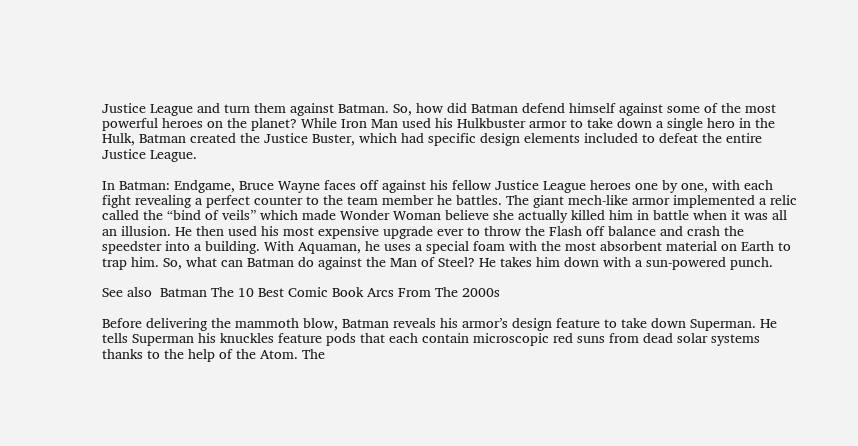Justice League and turn them against Batman. So, how did Batman defend himself against some of the most powerful heroes on the planet? While Iron Man used his Hulkbuster armor to take down a single hero in the Hulk, Batman created the Justice Buster, which had specific design elements included to defeat the entire Justice League.

In Batman: Endgame, Bruce Wayne faces off against his fellow Justice League heroes one by one, with each fight revealing a perfect counter to the team member he battles. The giant mech-like armor implemented a relic called the “bind of veils” which made Wonder Woman believe she actually killed him in battle when it was all an illusion. He then used his most expensive upgrade ever to throw the Flash off balance and crash the speedster into a building. With Aquaman, he uses a special foam with the most absorbent material on Earth to trap him. So, what can Batman do against the Man of Steel? He takes him down with a sun-powered punch.

See also  Batman The 10 Best Comic Book Arcs From The 2000s

Before delivering the mammoth blow, Batman reveals his armor’s design feature to take down Superman. He tells Superman his knuckles feature pods that each contain microscopic red suns from dead solar systems thanks to the help of the Atom. The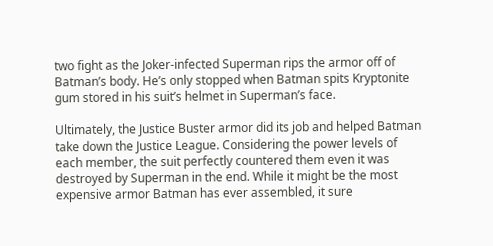two fight as the Joker-infected Superman rips the armor off of Batman’s body. He’s only stopped when Batman spits Kryptonite gum stored in his suit’s helmet in Superman’s face.

Ultimately, the Justice Buster armor did its job and helped Batman take down the Justice League. Considering the power levels of each member, the suit perfectly countered them even it was destroyed by Superman in the end. While it might be the most expensive armor Batman has ever assembled, it sure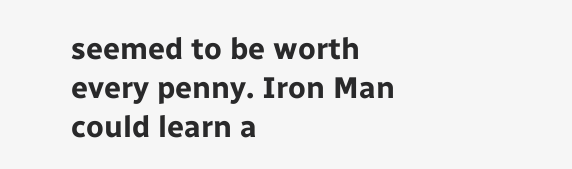seemed to be worth every penny. Iron Man could learn a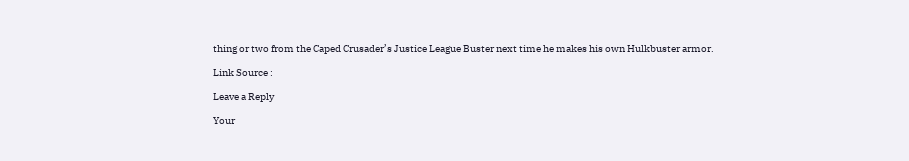thing or two from the Caped Crusader’s Justice League Buster next time he makes his own Hulkbuster armor.

Link Source :

Leave a Reply

Your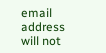email address will not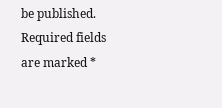be published. Required fields are marked *